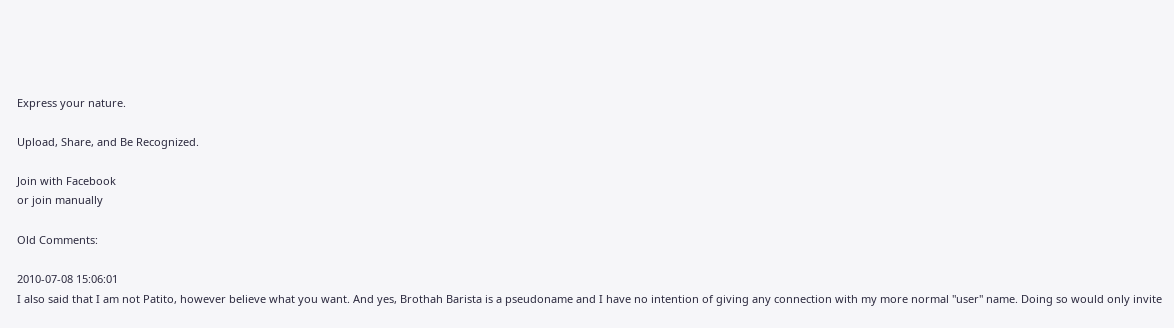Express your nature.

Upload, Share, and Be Recognized.

Join with Facebook
or join manually

Old Comments:

2010-07-08 15:06:01
I also said that I am not Patito, however believe what you want. And yes, Brothah Barista is a pseudoname and I have no intention of giving any connection with my more normal "user" name. Doing so would only invite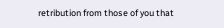retribution from those of you that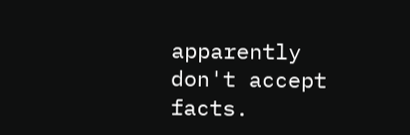apparently don't accept facts.